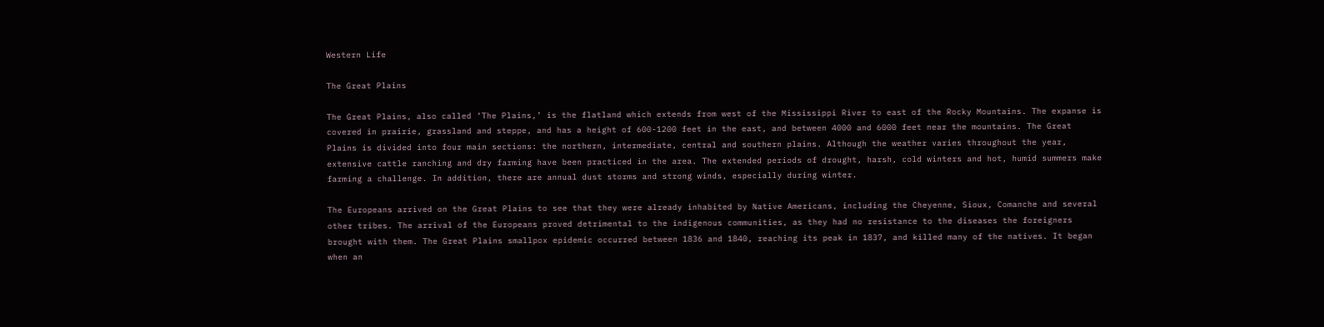Western Life

The Great Plains

The Great Plains, also called ‘The Plains,’ is the flatland which extends from west of the Mississippi River to east of the Rocky Mountains. The expanse is covered in prairie, grassland and steppe, and has a height of 600-1200 feet in the east, and between 4000 and 6000 feet near the mountains. The Great Plains is divided into four main sections: the northern, intermediate, central and southern plains. Although the weather varies throughout the year, extensive cattle ranching and dry farming have been practiced in the area. The extended periods of drought, harsh, cold winters and hot, humid summers make farming a challenge. In addition, there are annual dust storms and strong winds, especially during winter.

The Europeans arrived on the Great Plains to see that they were already inhabited by Native Americans, including the Cheyenne, Sioux, Comanche and several other tribes. The arrival of the Europeans proved detrimental to the indigenous communities, as they had no resistance to the diseases the foreigners brought with them. The Great Plains smallpox epidemic occurred between 1836 and 1840, reaching its peak in 1837, and killed many of the natives. It began when an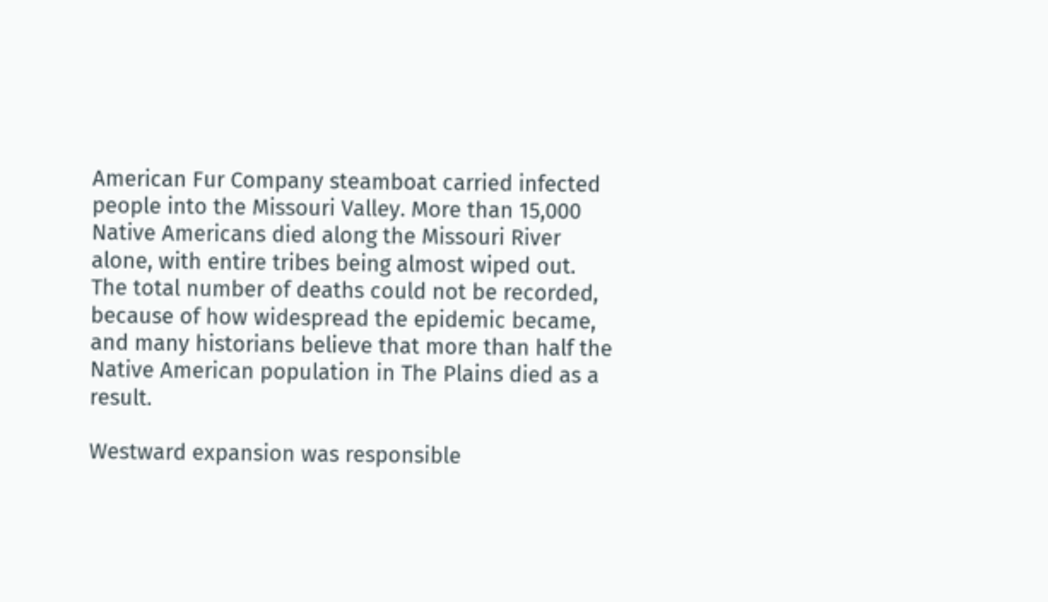American Fur Company steamboat carried infected people into the Missouri Valley. More than 15,000 Native Americans died along the Missouri River alone, with entire tribes being almost wiped out. The total number of deaths could not be recorded, because of how widespread the epidemic became, and many historians believe that more than half the Native American population in The Plains died as a result.

Westward expansion was responsible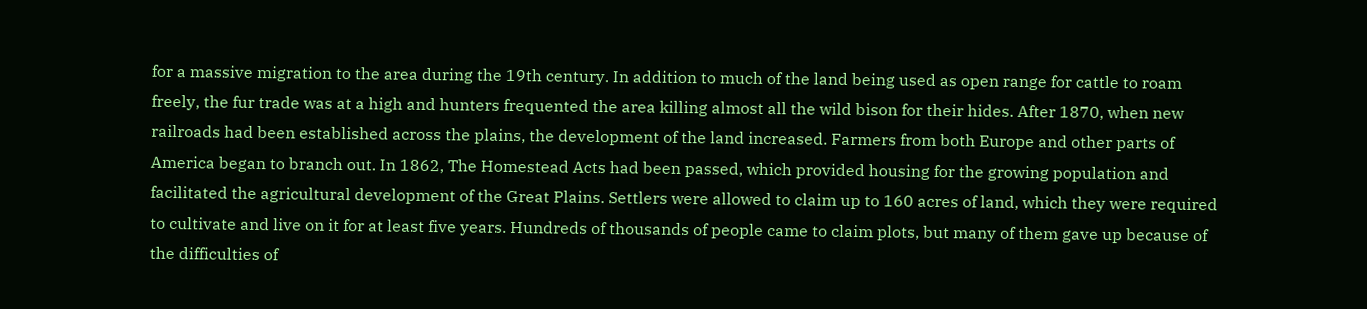for a massive migration to the area during the 19th century. In addition to much of the land being used as open range for cattle to roam freely, the fur trade was at a high and hunters frequented the area killing almost all the wild bison for their hides. After 1870, when new railroads had been established across the plains, the development of the land increased. Farmers from both Europe and other parts of America began to branch out. In 1862, The Homestead Acts had been passed, which provided housing for the growing population and facilitated the agricultural development of the Great Plains. Settlers were allowed to claim up to 160 acres of land, which they were required to cultivate and live on it for at least five years. Hundreds of thousands of people came to claim plots, but many of them gave up because of the difficulties of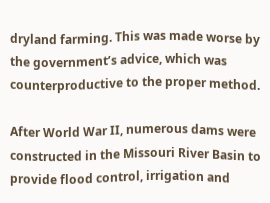dryland farming. This was made worse by the government’s advice, which was counterproductive to the proper method.

After World War II, numerous dams were constructed in the Missouri River Basin to provide flood control, irrigation and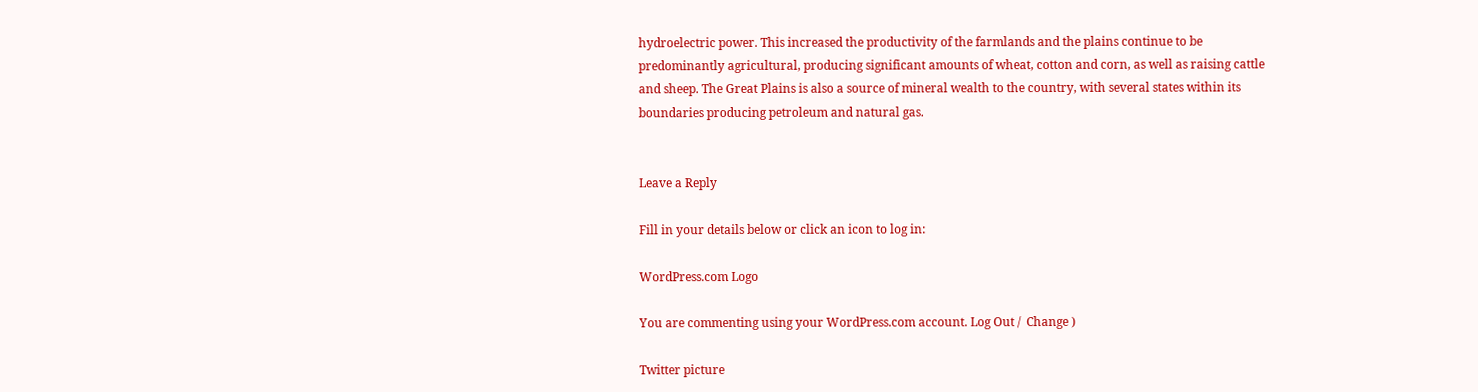hydroelectric power. This increased the productivity of the farmlands and the plains continue to be predominantly agricultural, producing significant amounts of wheat, cotton and corn, as well as raising cattle and sheep. The Great Plains is also a source of mineral wealth to the country, with several states within its boundaries producing petroleum and natural gas.


Leave a Reply

Fill in your details below or click an icon to log in:

WordPress.com Logo

You are commenting using your WordPress.com account. Log Out /  Change )

Twitter picture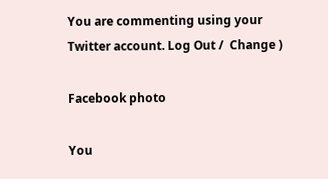You are commenting using your Twitter account. Log Out /  Change )

Facebook photo

You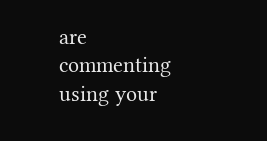are commenting using your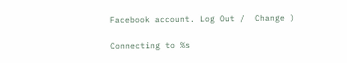Facebook account. Log Out /  Change )

Connecting to %s